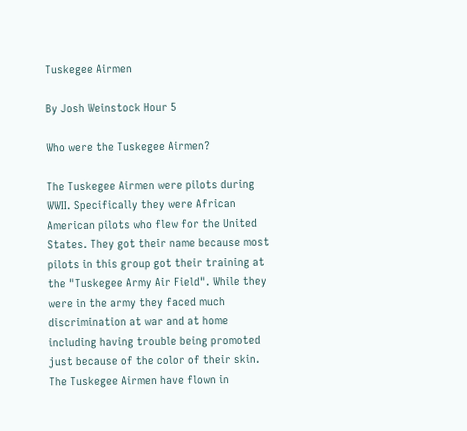Tuskegee Airmen

By Josh Weinstock Hour 5

Who were the Tuskegee Airmen?

The Tuskegee Airmen were pilots during WWII. Specifically they were African American pilots who flew for the United States. They got their name because most pilots in this group got their training at the "Tuskegee Army Air Field". While they were in the army they faced much discrimination at war and at home including having trouble being promoted just because of the color of their skin. The Tuskegee Airmen have flown in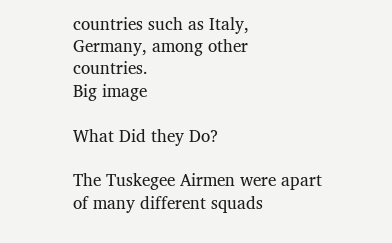countries such as Italy, Germany, among other countries.
Big image

What Did they Do?

The Tuskegee Airmen were apart of many different squads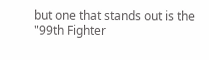but one that stands out is the "99th Fighter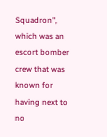Squadron", which was an escort bomber crew that was known for having next to no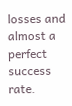losses and almost a perfect success rate.